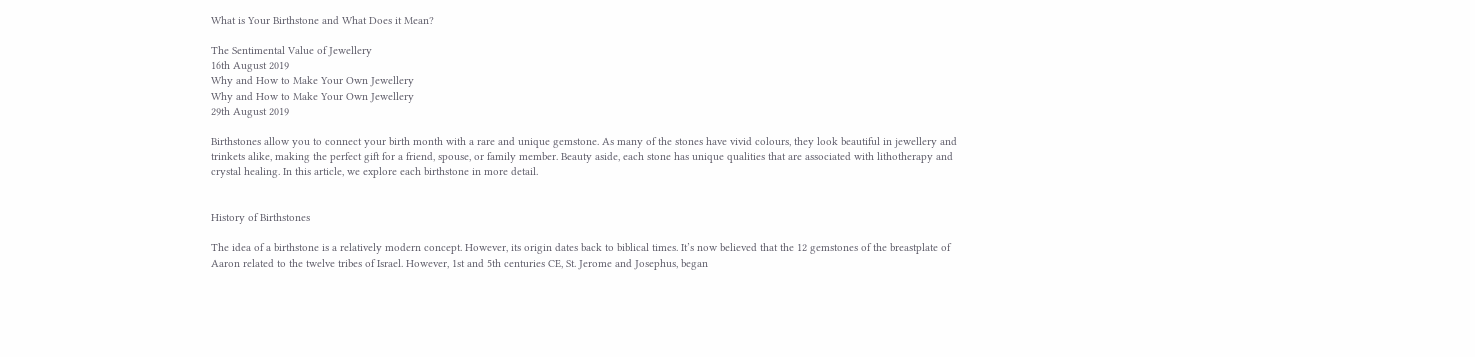What is Your Birthstone and What Does it Mean?

The Sentimental Value of Jewellery
16th August 2019
Why and How to Make Your Own Jewellery
Why and How to Make Your Own Jewellery
29th August 2019

Birthstones allow you to connect your birth month with a rare and unique gemstone. As many of the stones have vivid colours, they look beautiful in jewellery and trinkets alike, making the perfect gift for a friend, spouse, or family member. Beauty aside, each stone has unique qualities that are associated with lithotherapy and crystal healing. In this article, we explore each birthstone in more detail.


History of Birthstones

The idea of a birthstone is a relatively modern concept. However, its origin dates back to biblical times. It’s now believed that the 12 gemstones of the breastplate of Aaron related to the twelve tribes of Israel. However, 1st and 5th centuries CE, St. Jerome and Josephus, began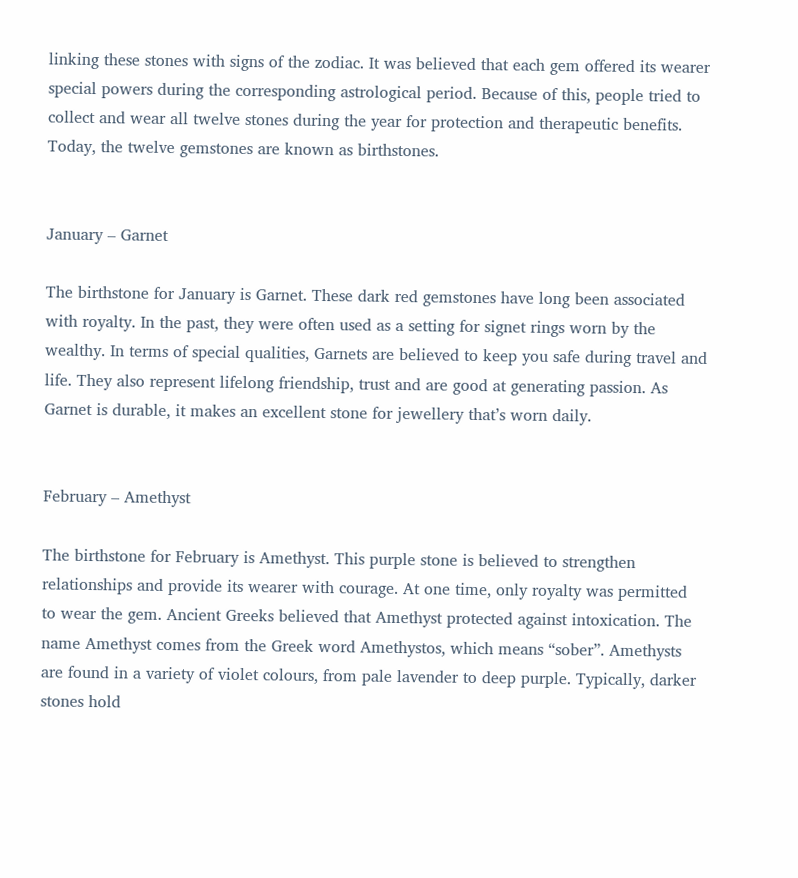linking these stones with signs of the zodiac. It was believed that each gem offered its wearer special powers during the corresponding astrological period. Because of this, people tried to collect and wear all twelve stones during the year for protection and therapeutic benefits. Today, the twelve gemstones are known as birthstones.


January – Garnet

The birthstone for January is Garnet. These dark red gemstones have long been associated with royalty. In the past, they were often used as a setting for signet rings worn by the wealthy. In terms of special qualities, Garnets are believed to keep you safe during travel and life. They also represent lifelong friendship, trust and are good at generating passion. As Garnet is durable, it makes an excellent stone for jewellery that’s worn daily.


February – Amethyst

The birthstone for February is Amethyst. This purple stone is believed to strengthen relationships and provide its wearer with courage. At one time, only royalty was permitted to wear the gem. Ancient Greeks believed that Amethyst protected against intoxication. The name Amethyst comes from the Greek word Amethystos, which means “sober”. Amethysts are found in a variety of violet colours, from pale lavender to deep purple. Typically, darker stones hold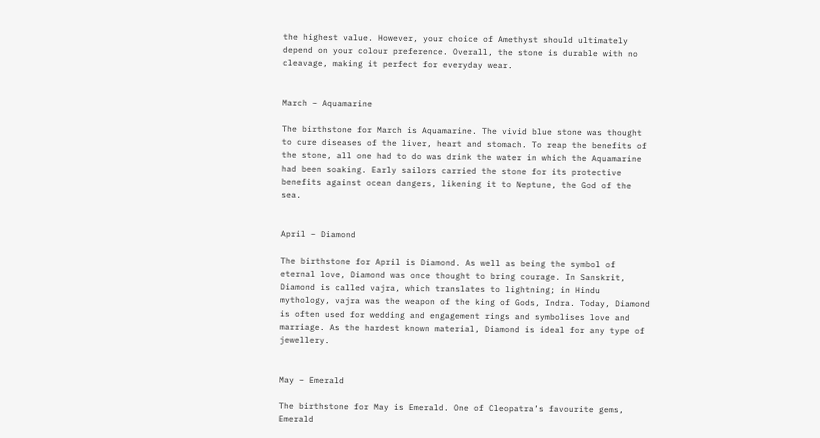the highest value. However, your choice of Amethyst should ultimately depend on your colour preference. Overall, the stone is durable with no cleavage, making it perfect for everyday wear.


March – Aquamarine

The birthstone for March is Aquamarine. The vivid blue stone was thought to cure diseases of the liver, heart and stomach. To reap the benefits of the stone, all one had to do was drink the water in which the Aquamarine had been soaking. Early sailors carried the stone for its protective benefits against ocean dangers, likening it to Neptune, the God of the sea.


April – Diamond

The birthstone for April is Diamond. As well as being the symbol of eternal love, Diamond was once thought to bring courage. In Sanskrit, Diamond is called vajra, which translates to lightning; in Hindu mythology, vajra was the weapon of the king of Gods, Indra. Today, Diamond is often used for wedding and engagement rings and symbolises love and marriage. As the hardest known material, Diamond is ideal for any type of jewellery.


May – Emerald

The birthstone for May is Emerald. One of Cleopatra’s favourite gems, Emerald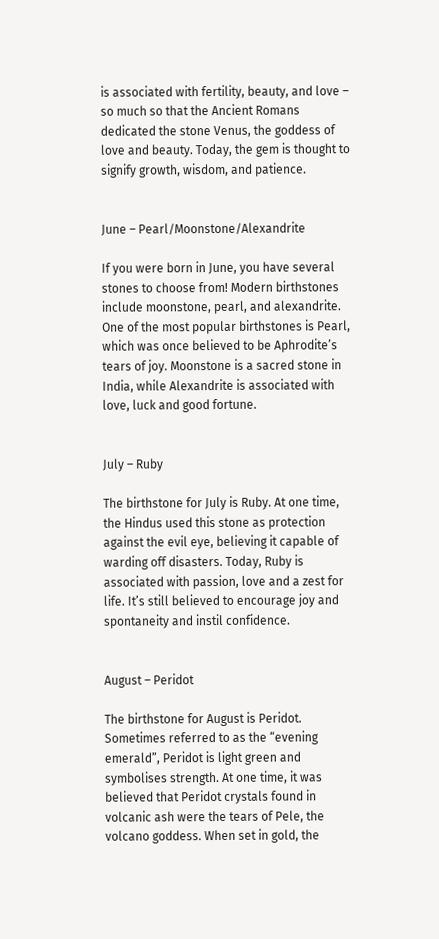is associated with fertility, beauty, and love – so much so that the Ancient Romans dedicated the stone Venus, the goddess of love and beauty. Today, the gem is thought to signify growth, wisdom, and patience.


June – Pearl/Moonstone/Alexandrite

If you were born in June, you have several stones to choose from! Modern birthstones include moonstone, pearl, and alexandrite. One of the most popular birthstones is Pearl, which was once believed to be Aphrodite’s tears of joy. Moonstone is a sacred stone in India, while Alexandrite is associated with love, luck and good fortune.


July – Ruby

The birthstone for July is Ruby. At one time, the Hindus used this stone as protection against the evil eye, believing it capable of warding off disasters. Today, Ruby is associated with passion, love and a zest for life. It’s still believed to encourage joy and spontaneity and instil confidence.


August – Peridot

The birthstone for August is Peridot. Sometimes referred to as the “evening emerald”, Peridot is light green and symbolises strength. At one time, it was believed that Peridot crystals found in volcanic ash were the tears of Pele, the volcano goddess. When set in gold, the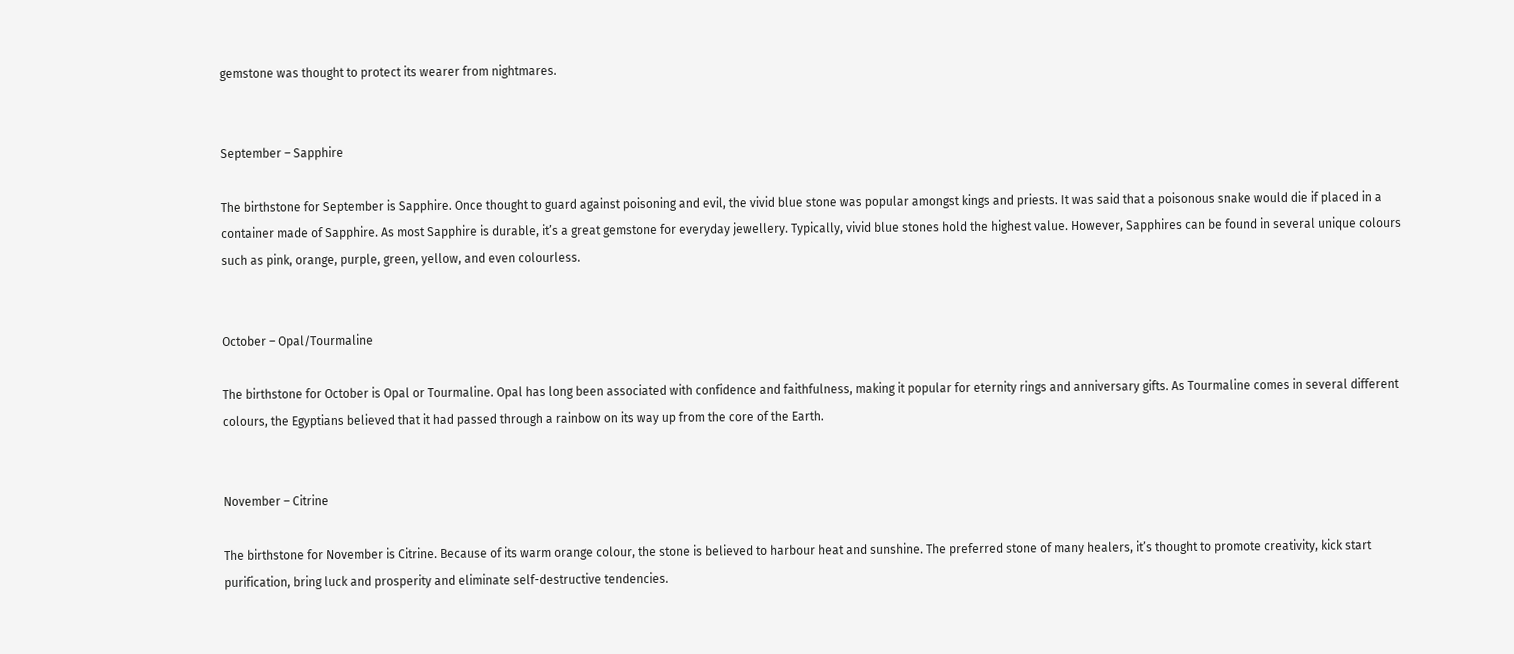gemstone was thought to protect its wearer from nightmares.


September – Sapphire

The birthstone for September is Sapphire. Once thought to guard against poisoning and evil, the vivid blue stone was popular amongst kings and priests. It was said that a poisonous snake would die if placed in a container made of Sapphire. As most Sapphire is durable, it’s a great gemstone for everyday jewellery. Typically, vivid blue stones hold the highest value. However, Sapphires can be found in several unique colours such as pink, orange, purple, green, yellow, and even colourless.


October – Opal/Tourmaline

The birthstone for October is Opal or Tourmaline. Opal has long been associated with confidence and faithfulness, making it popular for eternity rings and anniversary gifts. As Tourmaline comes in several different colours, the Egyptians believed that it had passed through a rainbow on its way up from the core of the Earth.


November – Citrine

The birthstone for November is Citrine. Because of its warm orange colour, the stone is believed to harbour heat and sunshine. The preferred stone of many healers, it’s thought to promote creativity, kick start purification, bring luck and prosperity and eliminate self-destructive tendencies.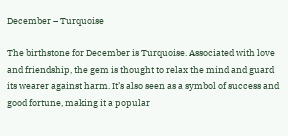December – Turquoise

The birthstone for December is Turquoise. Associated with love and friendship, the gem is thought to relax the mind and guard its wearer against harm. It’s also seen as a symbol of success and good fortune, making it a popular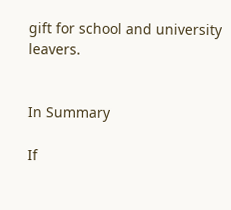gift for school and university leavers.


In Summary

If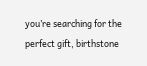you’re searching for the perfect gift, birthstone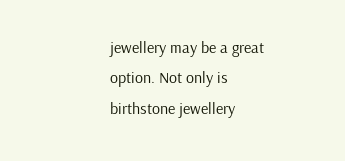jewellery may be a great option. Not only is birthstone jewellery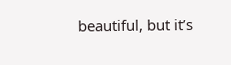beautiful, but it’s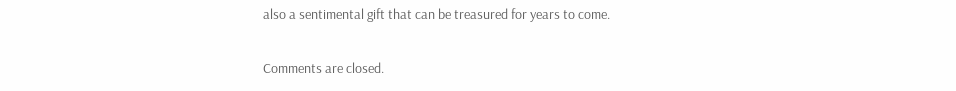also a sentimental gift that can be treasured for years to come.

Comments are closed.